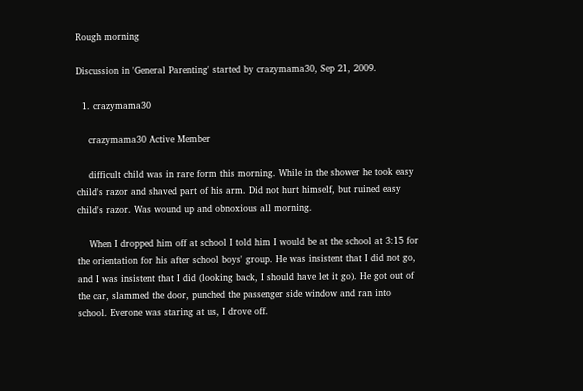Rough morning

Discussion in 'General Parenting' started by crazymama30, Sep 21, 2009.

  1. crazymama30

    crazymama30 Active Member

    difficult child was in rare form this morning. While in the shower he took easy child's razor and shaved part of his arm. Did not hurt himself, but ruined easy child's razor. Was wound up and obnoxious all morning.

    When I dropped him off at school I told him I would be at the school at 3:15 for the orientation for his after school boys' group. He was insistent that I did not go, and I was insistent that I did (looking back, I should have let it go). He got out of the car, slammed the door, punched the passenger side window and ran into school. Everone was staring at us, I drove off.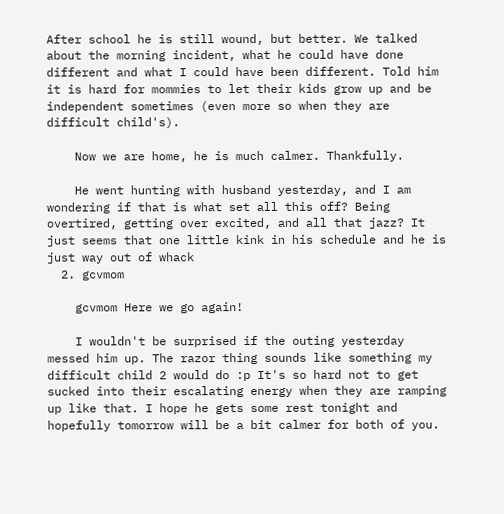After school he is still wound, but better. We talked about the morning incident, what he could have done different and what I could have been different. Told him it is hard for mommies to let their kids grow up and be independent sometimes (even more so when they are difficult child's).

    Now we are home, he is much calmer. Thankfully.

    He went hunting with husband yesterday, and I am wondering if that is what set all this off? Being overtired, getting over excited, and all that jazz? It just seems that one little kink in his schedule and he is just way out of whack
  2. gcvmom

    gcvmom Here we go again!

    I wouldn't be surprised if the outing yesterday messed him up. The razor thing sounds like something my difficult child 2 would do :p It's so hard not to get sucked into their escalating energy when they are ramping up like that. I hope he gets some rest tonight and hopefully tomorrow will be a bit calmer for both of you.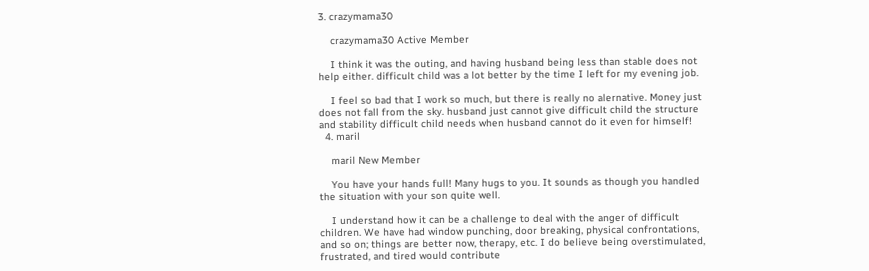3. crazymama30

    crazymama30 Active Member

    I think it was the outing, and having husband being less than stable does not help either. difficult child was a lot better by the time I left for my evening job.

    I feel so bad that I work so much, but there is really no alernative. Money just does not fall from the sky. husband just cannot give difficult child the structure and stability difficult child needs when husband cannot do it even for himself!
  4. maril

    maril New Member

    You have your hands full! Many hugs to you. It sounds as though you handled the situation with your son quite well.

    I understand how it can be a challenge to deal with the anger of difficult children. We have had window punching, door breaking, physical confrontations, and so on; things are better now, therapy, etc. I do believe being overstimulated, frustrated, and tired would contribute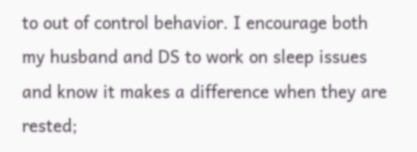to out of control behavior. I encourage both my husband and DS to work on sleep issues and know it makes a difference when they are rested;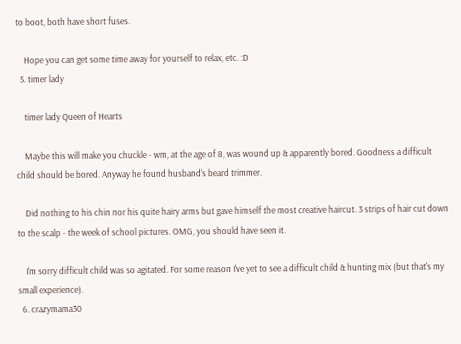to boot, both have short fuses.

    Hope you can get some time away for yourself to relax, etc. :D
  5. timer lady

    timer lady Queen of Hearts

    Maybe this will make you chuckle - wm, at the age of 8, was wound up & apparently bored. Goodness a difficult child should be bored. Anyway he found husband's beard trimmer.

    Did nothing to his chin nor his quite hairy arms but gave himself the most creative haircut. 3 strips of hair cut down to the scalp - the week of school pictures. OMG, you should have seen it.

    I'm sorry difficult child was so agitated. For some reason I've yet to see a difficult child & hunting mix (but that's my small experience).
  6. crazymama30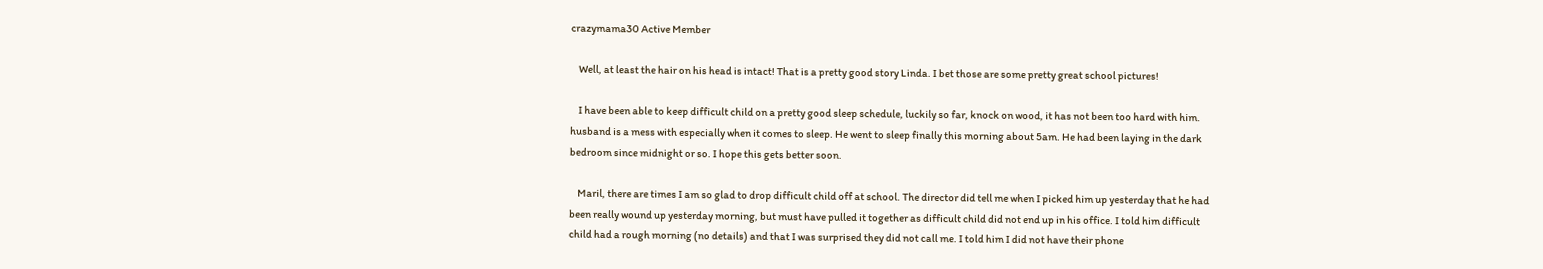crazymama30 Active Member

    Well, at least the hair on his head is intact! That is a pretty good story Linda. I bet those are some pretty great school pictures!

    I have been able to keep difficult child on a pretty good sleep schedule, luckily so far, knock on wood, it has not been too hard with him. husband is a mess with especially when it comes to sleep. He went to sleep finally this morning about 5am. He had been laying in the dark bedroom since midnight or so. I hope this gets better soon.

    Maril, there are times I am so glad to drop difficult child off at school. The director did tell me when I picked him up yesterday that he had been really wound up yesterday morning, but must have pulled it together as difficult child did not end up in his office. I told him difficult child had a rough morning (no details) and that I was surprised they did not call me. I told him I did not have their phone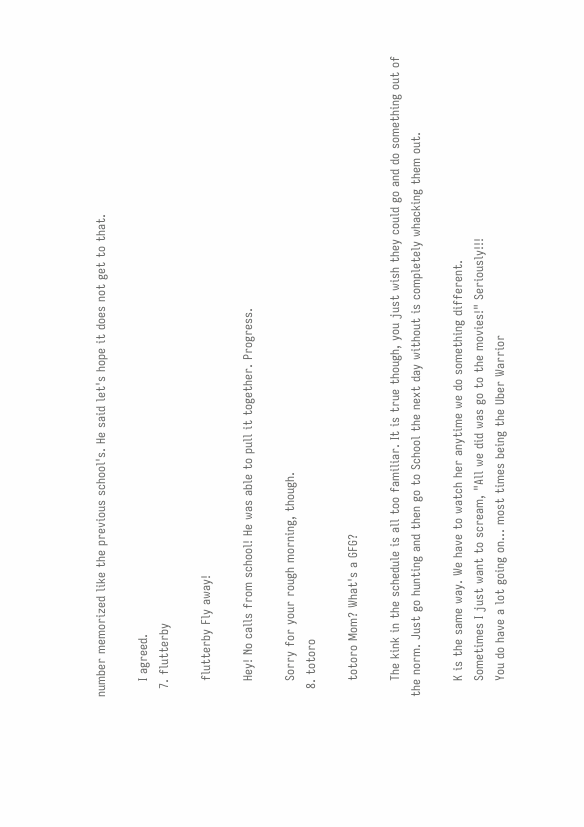number memorized like the previous school's. He said let's hope it does not get to that.

    I agreed.
  7. flutterby

    flutterby Fly away!

    Hey! No calls from school! He was able to pull it together. Progress.

    Sorry for your rough morning, though.
  8. totoro

    totoro Mom? What's a GFG?

    The kink in the schedule is all too familiar. It is true though, you just wish they could go and do something out of the norm. Just go hunting and then go to School the next day without is completely whacking them out.

    K is the same way. We have to watch her anytime we do something different.
    Sometimes I just want to scream, "All we did was go to the movies!" Seriously!!!
    You do have a lot going on... most times being the Uber Warrior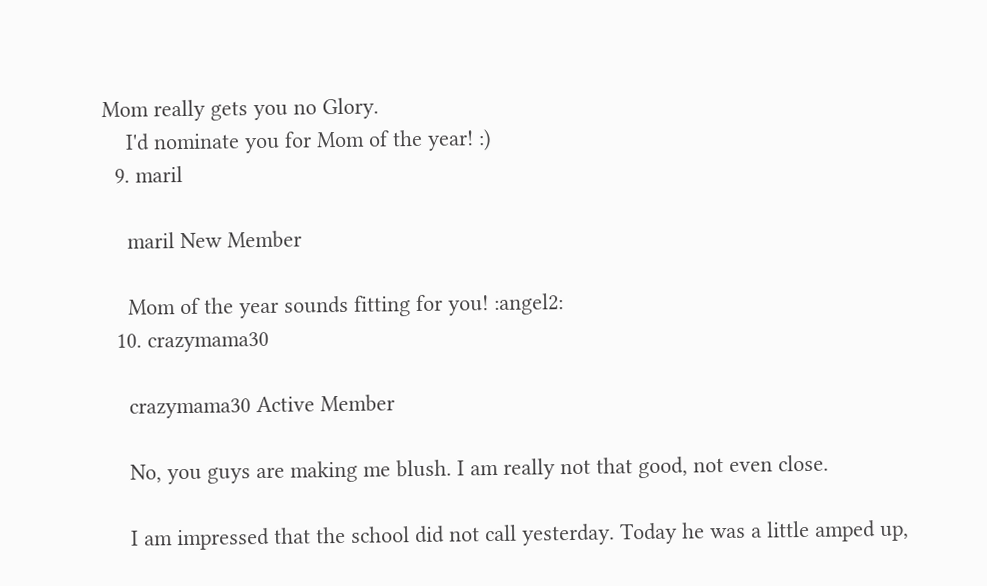Mom really gets you no Glory.
    I'd nominate you for Mom of the year! :)
  9. maril

    maril New Member

    Mom of the year sounds fitting for you! :angel2:
  10. crazymama30

    crazymama30 Active Member

    No, you guys are making me blush. I am really not that good, not even close.

    I am impressed that the school did not call yesterday. Today he was a little amped up,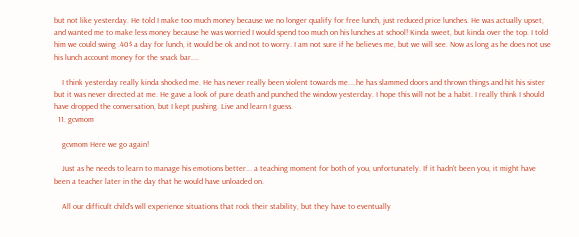but not like yesterday. He told I make too much money because we no longer qualify for free lunch, just reduced price lunches. He was actually upset, and wanted me to make less money because he was worried I would spend too much on his lunches at school! Kinda sweet, but kinda over the top. I told him we could swing .40$ a day for lunch, it would be ok and not to worry. I am not sure if he believes me, but we will see. Now as long as he does not use his lunch account money for the snack bar....

    I think yesterday really kinda shocked me. He has never really been violent towards me....he has slammed doors and thrown things and hit his sister but it was never directed at me. He gave a look of pure death and punched the window yesterday. I hope this will not be a habit. I really think I should have dropped the conversation, but I kept pushing. Live and learn I guess.
  11. gcvmom

    gcvmom Here we go again!

    Just as he needs to learn to manage his emotions better... a teaching moment for both of you, unfortunately. If it hadn't been you, it might have been a teacher later in the day that he would have unloaded on.

    All our difficult child's will experience situations that rock their stability, but they have to eventually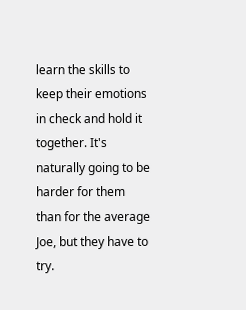learn the skills to keep their emotions in check and hold it together. It's naturally going to be harder for them than for the average Joe, but they have to try.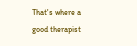That's where a good therapist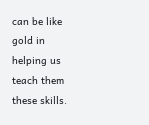can be like gold in helping us teach them these skills.